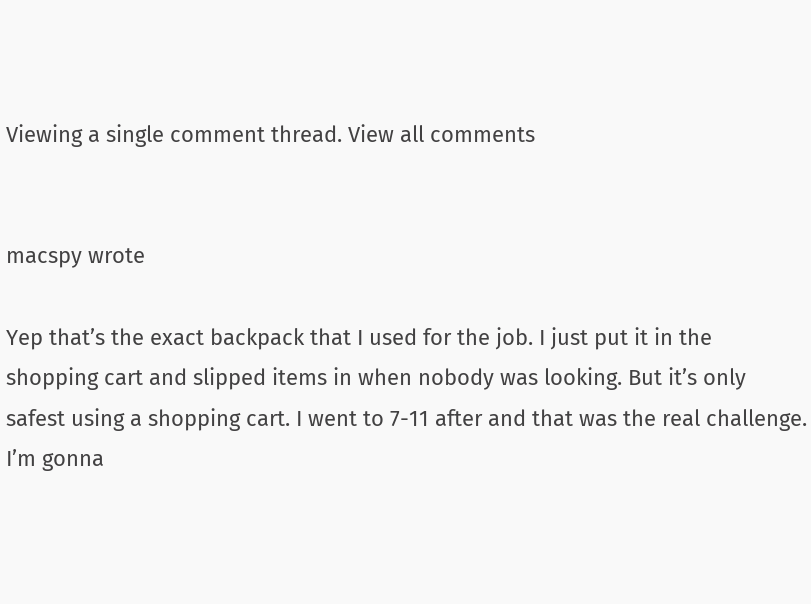Viewing a single comment thread. View all comments


macspy wrote

Yep that’s the exact backpack that I used for the job. I just put it in the shopping cart and slipped items in when nobody was looking. But it’s only safest using a shopping cart. I went to 7-11 after and that was the real challenge. I’m gonna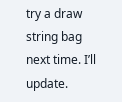try a draw string bag next time. I’ll update.